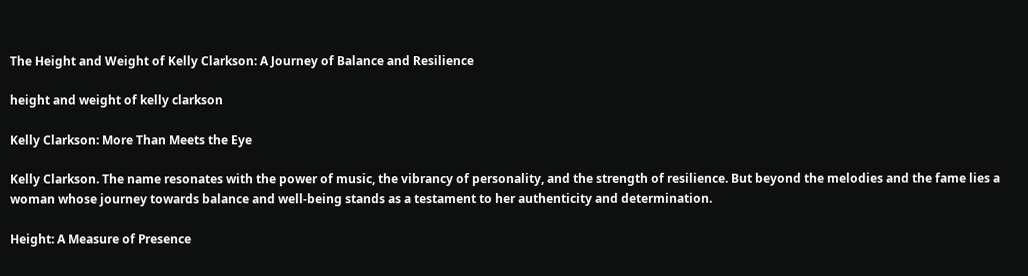The Height and Weight of Kelly Clarkson: A Journey of Balance and Resilience

height and weight of kelly clarkson

Kelly Clarkson: More Than Meets the Eye

Kelly Clarkson. The name resonates with the power of music, the vibrancy of personality, and the strength of resilience. But beyond the melodies and the fame lies a woman whose journey towards balance and well-being stands as a testament to her authenticity and determination.

Height: A Measure of Presence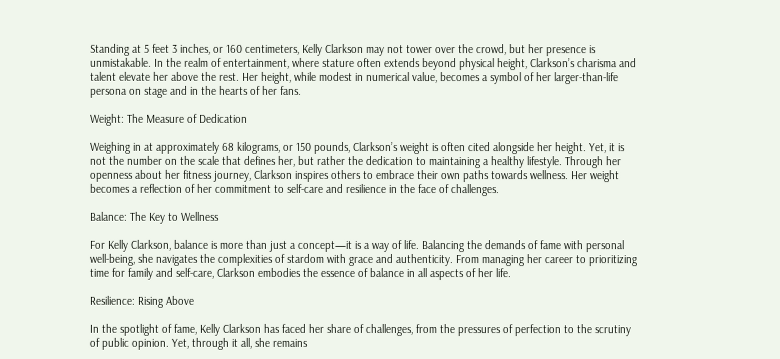Standing at 5 feet 3 inches, or 160 centimeters, Kelly Clarkson may not tower over the crowd, but her presence is unmistakable. In the realm of entertainment, where stature often extends beyond physical height, Clarkson’s charisma and talent elevate her above the rest. Her height, while modest in numerical value, becomes a symbol of her larger-than-life persona on stage and in the hearts of her fans.

Weight: The Measure of Dedication

Weighing in at approximately 68 kilograms, or 150 pounds, Clarkson’s weight is often cited alongside her height. Yet, it is not the number on the scale that defines her, but rather the dedication to maintaining a healthy lifestyle. Through her openness about her fitness journey, Clarkson inspires others to embrace their own paths towards wellness. Her weight becomes a reflection of her commitment to self-care and resilience in the face of challenges.

Balance: The Key to Wellness

For Kelly Clarkson, balance is more than just a concept—it is a way of life. Balancing the demands of fame with personal well-being, she navigates the complexities of stardom with grace and authenticity. From managing her career to prioritizing time for family and self-care, Clarkson embodies the essence of balance in all aspects of her life.

Resilience: Rising Above

In the spotlight of fame, Kelly Clarkson has faced her share of challenges, from the pressures of perfection to the scrutiny of public opinion. Yet, through it all, she remains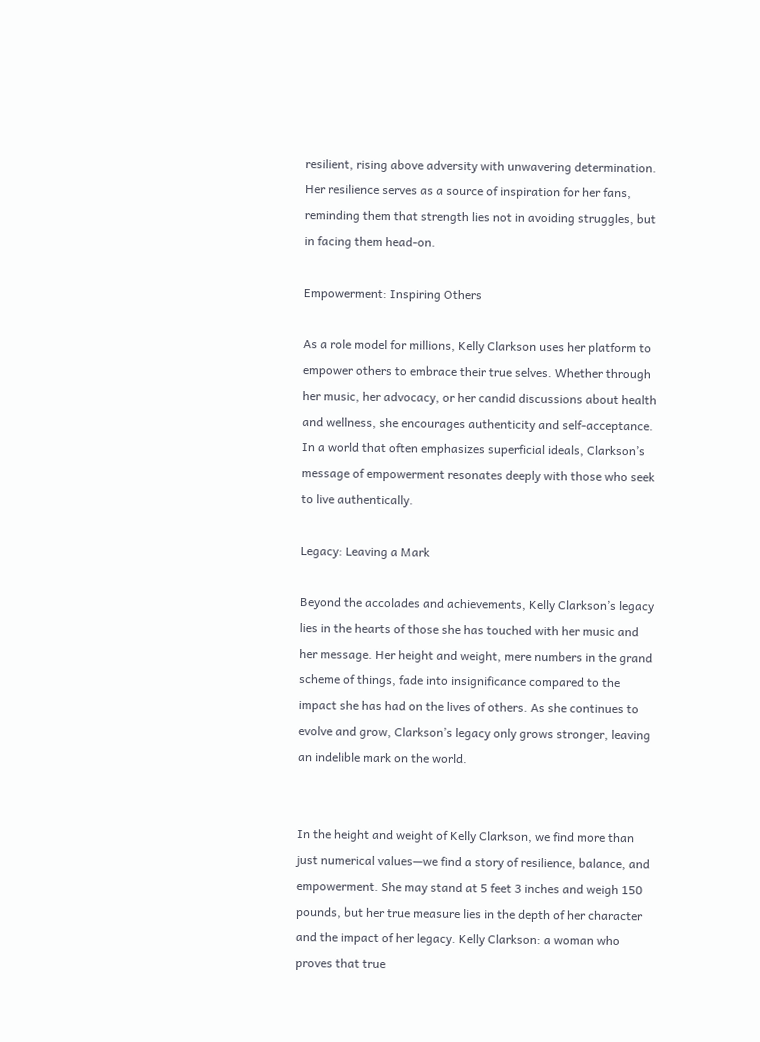resilient, rising above adversity with unwavering determination. Her resilience serves as a source of inspiration for her fans, reminding them that strength lies not in avoiding struggles, but in facing them head-on.

Empowerment: Inspiring Others

As a role model for millions, Kelly Clarkson uses her platform to empower others to embrace their true selves. Whether through her music, her advocacy, or her candid discussions about health and wellness, she encourages authenticity and self-acceptance. In a world that often emphasizes superficial ideals, Clarkson’s message of empowerment resonates deeply with those who seek to live authentically.

Legacy: Leaving a Mark

Beyond the accolades and achievements, Kelly Clarkson’s legacy lies in the hearts of those she has touched with her music and her message. Her height and weight, mere numbers in the grand scheme of things, fade into insignificance compared to the impact she has had on the lives of others. As she continues to evolve and grow, Clarkson’s legacy only grows stronger, leaving an indelible mark on the world.


In the height and weight of Kelly Clarkson, we find more than just numerical values—we find a story of resilience, balance, and empowerment. She may stand at 5 feet 3 inches and weigh 150 pounds, but her true measure lies in the depth of her character and the impact of her legacy. Kelly Clarkson: a woman who proves that true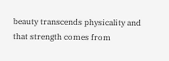beauty transcends physicality and that strength comes from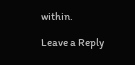within.

Leave a Reply